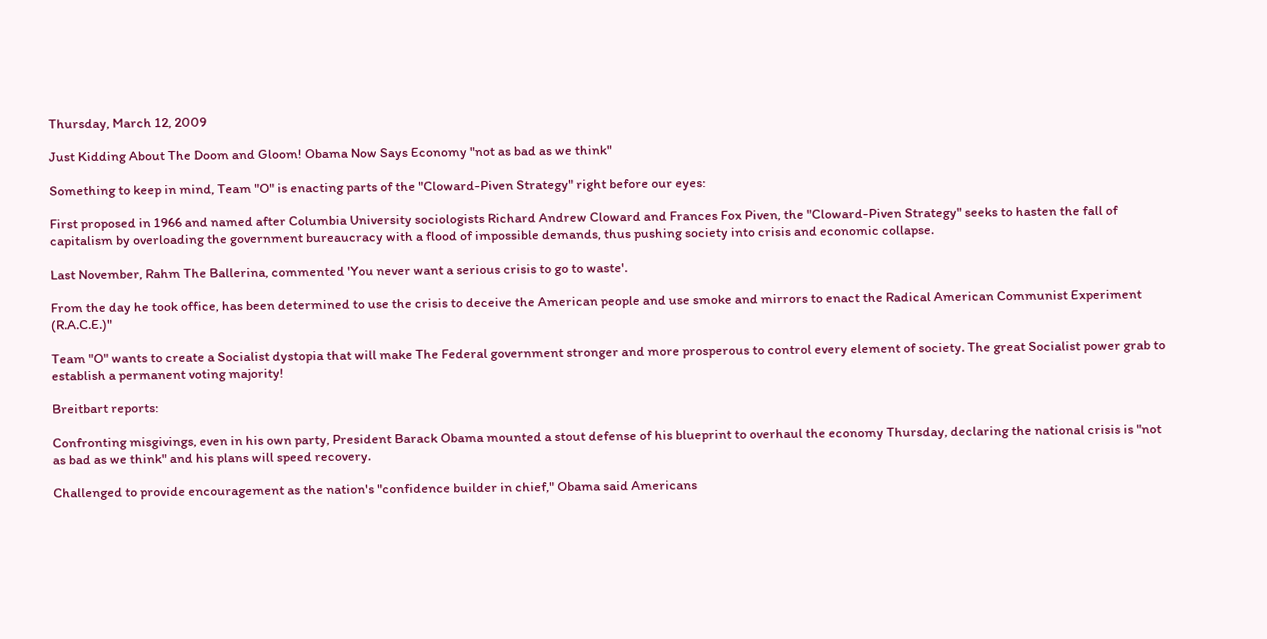Thursday, March 12, 2009

Just Kidding About The Doom and Gloom! Obama Now Says Economy "not as bad as we think"

Something to keep in mind, Team "O" is enacting parts of the "Cloward-Piven Strategy" right before our eyes:

First proposed in 1966 and named after Columbia University sociologists Richard Andrew Cloward and Frances Fox Piven, the "Cloward-Piven Strategy" seeks to hasten the fall of capitalism by overloading the government bureaucracy with a flood of impossible demands, thus pushing society into crisis and economic collapse.

Last November, Rahm The Ballerina, commented 'You never want a serious crisis to go to waste'.

From the day he took office, has been determined to use the crisis to deceive the American people and use smoke and mirrors to enact the Radical American Communist Experiment (R.A.C.E.)"

Team "O" wants to create a Socialist dystopia that will make The Federal government stronger and more prosperous to control every element of society. The great Socialist power grab to establish a permanent voting majority!

Breitbart reports:

Confronting misgivings, even in his own party, President Barack Obama mounted a stout defense of his blueprint to overhaul the economy Thursday, declaring the national crisis is "not as bad as we think" and his plans will speed recovery.

Challenged to provide encouragement as the nation's "confidence builder in chief," Obama said Americans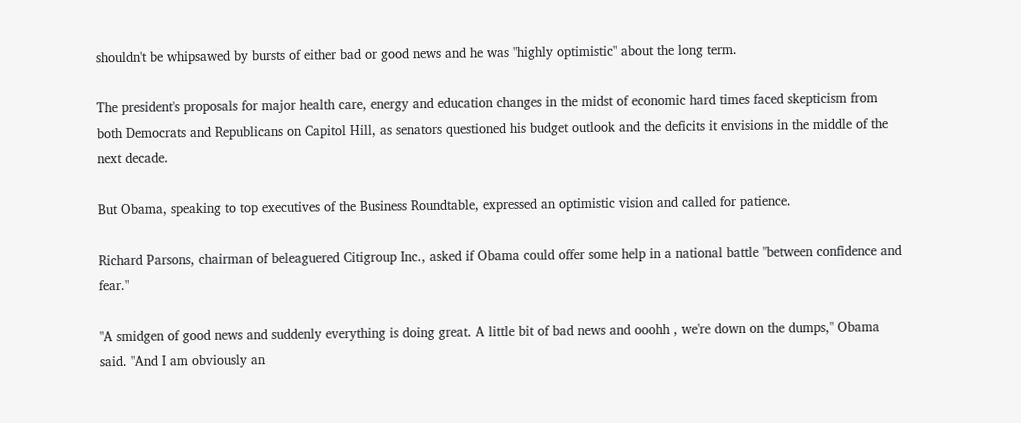shouldn't be whipsawed by bursts of either bad or good news and he was "highly optimistic" about the long term.

The president's proposals for major health care, energy and education changes in the midst of economic hard times faced skepticism from both Democrats and Republicans on Capitol Hill, as senators questioned his budget outlook and the deficits it envisions in the middle of the next decade.

But Obama, speaking to top executives of the Business Roundtable, expressed an optimistic vision and called for patience.

Richard Parsons, chairman of beleaguered Citigroup Inc., asked if Obama could offer some help in a national battle "between confidence and fear."

"A smidgen of good news and suddenly everything is doing great. A little bit of bad news and ooohh , we're down on the dumps," Obama said. "And I am obviously an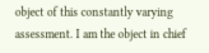object of this constantly varying assessment. I am the object in chief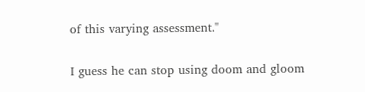of this varying assessment."

I guess he can stop using doom and gloom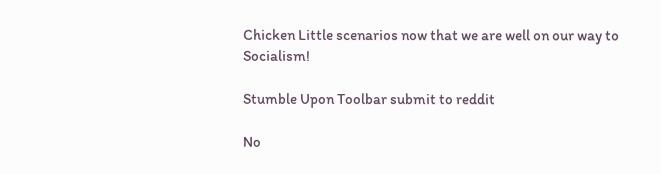Chicken Little scenarios now that we are well on our way to Socialism!

Stumble Upon Toolbar submit to reddit

No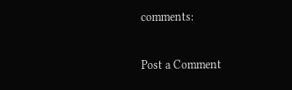comments:

Post a Comment